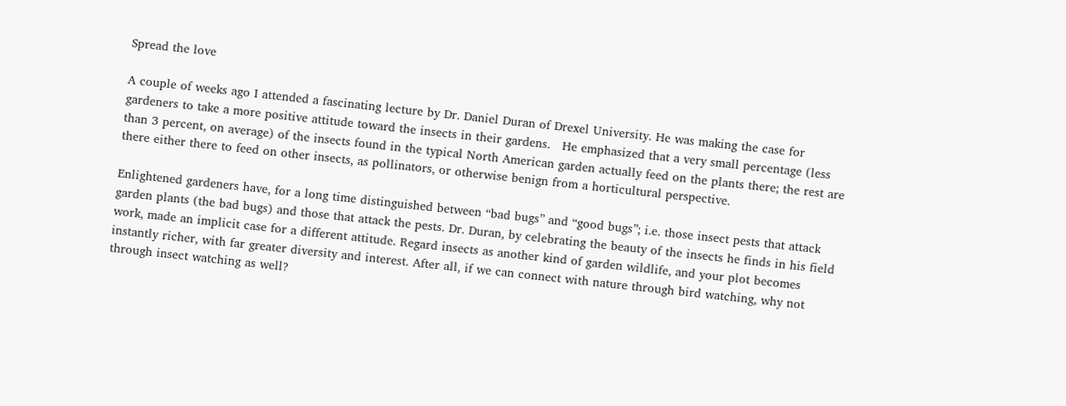Spread the love

A couple of weeks ago I attended a fascinating lecture by Dr. Daniel Duran of Drexel University. He was making the case for gardeners to take a more positive attitude toward the insects in their gardens.   He emphasized that a very small percentage (less than 3 percent, on average) of the insects found in the typical North American garden actually feed on the plants there; the rest are there either there to feed on other insects, as pollinators, or otherwise benign from a horticultural perspective.

Enlightened gardeners have, for a long time distinguished between “bad bugs” and “good bugs”; i.e. those insect pests that attack garden plants (the bad bugs) and those that attack the pests. Dr. Duran, by celebrating the beauty of the insects he finds in his field work, made an implicit case for a different attitude. Regard insects as another kind of garden wildlife, and your plot becomes instantly richer, with far greater diversity and interest. After all, if we can connect with nature through bird watching, why not through insect watching as well?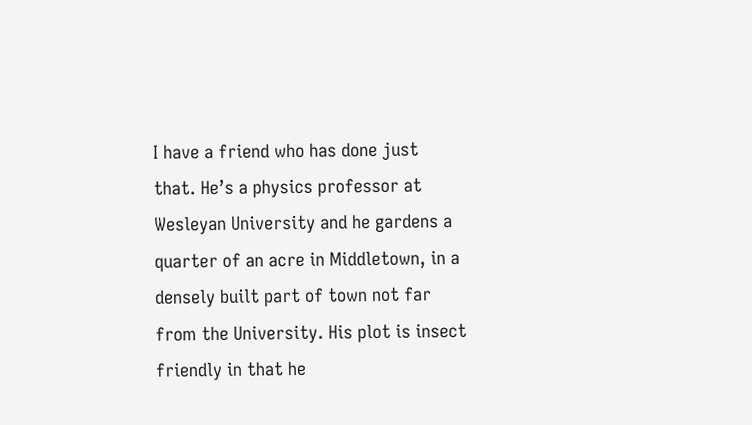I have a friend who has done just that. He’s a physics professor at Wesleyan University and he gardens a quarter of an acre in Middletown, in a densely built part of town not far from the University. His plot is insect friendly in that he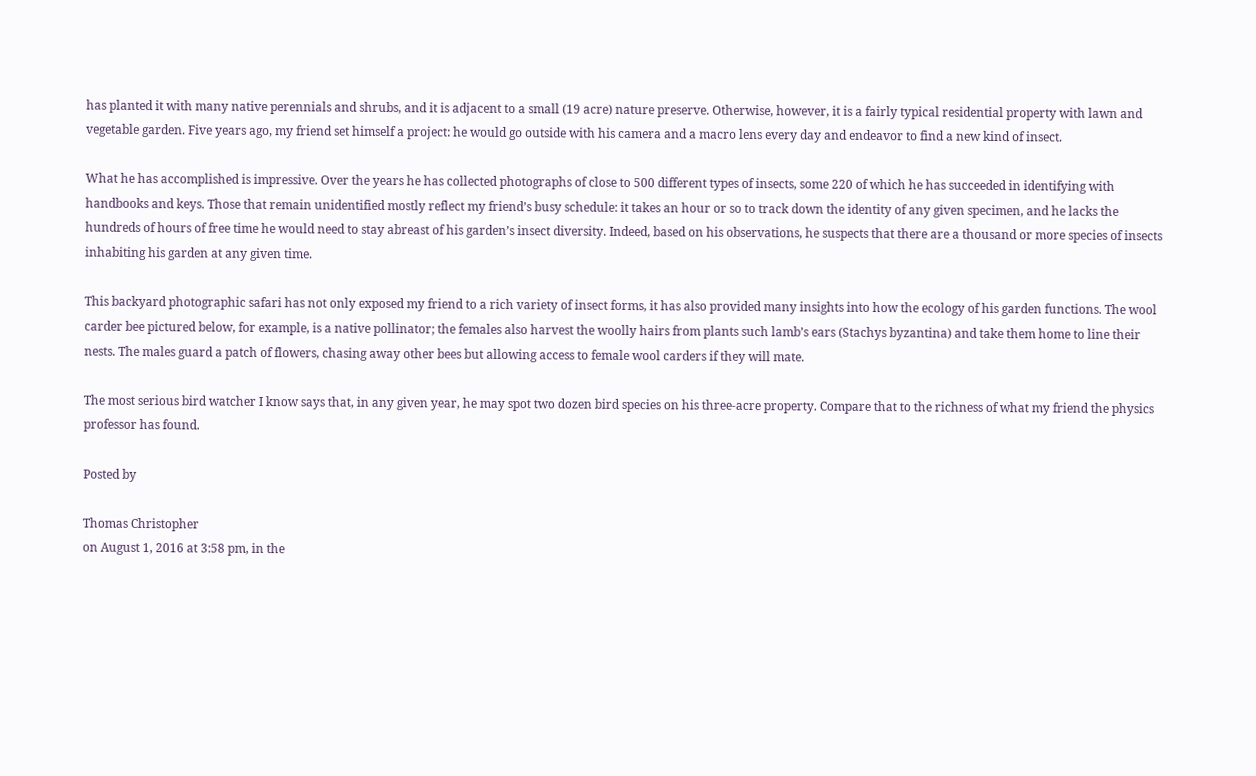has planted it with many native perennials and shrubs, and it is adjacent to a small (19 acre) nature preserve. Otherwise, however, it is a fairly typical residential property with lawn and vegetable garden. Five years ago, my friend set himself a project: he would go outside with his camera and a macro lens every day and endeavor to find a new kind of insect.

What he has accomplished is impressive. Over the years he has collected photographs of close to 500 different types of insects, some 220 of which he has succeeded in identifying with handbooks and keys. Those that remain unidentified mostly reflect my friend’s busy schedule: it takes an hour or so to track down the identity of any given specimen, and he lacks the hundreds of hours of free time he would need to stay abreast of his garden’s insect diversity. Indeed, based on his observations, he suspects that there are a thousand or more species of insects inhabiting his garden at any given time.

This backyard photographic safari has not only exposed my friend to a rich variety of insect forms, it has also provided many insights into how the ecology of his garden functions. The wool carder bee pictured below, for example, is a native pollinator; the females also harvest the woolly hairs from plants such lamb’s ears (Stachys byzantina) and take them home to line their nests. The males guard a patch of flowers, chasing away other bees but allowing access to female wool carders if they will mate.

The most serious bird watcher I know says that, in any given year, he may spot two dozen bird species on his three-acre property. Compare that to the richness of what my friend the physics professor has found.

Posted by

Thomas Christopher
on August 1, 2016 at 3:58 pm, in the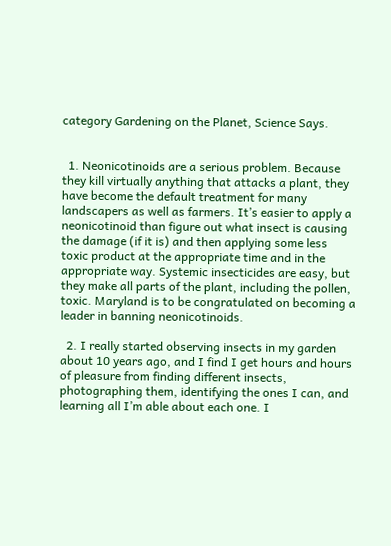category Gardening on the Planet, Science Says.


  1. Neonicotinoids are a serious problem. Because they kill virtually anything that attacks a plant, they have become the default treatment for many landscapers as well as farmers. It’s easier to apply a neonicotinoid than figure out what insect is causing the damage (if it is) and then applying some less toxic product at the appropriate time and in the appropriate way. Systemic insecticides are easy, but they make all parts of the plant, including the pollen, toxic. Maryland is to be congratulated on becoming a leader in banning neonicotinoids.

  2. I really started observing insects in my garden about 10 years ago, and I find I get hours and hours of pleasure from finding different insects, photographing them, identifying the ones I can, and learning all I’m able about each one. I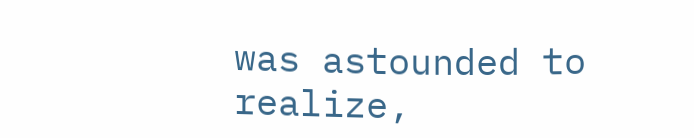was astounded to realize,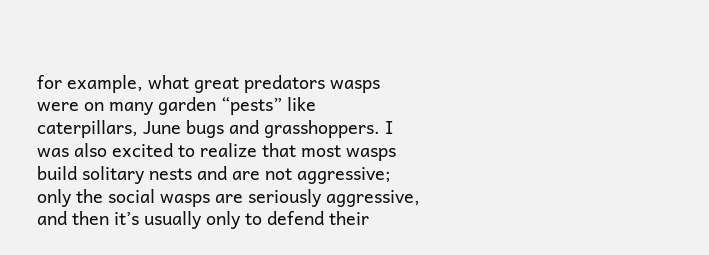for example, what great predators wasps were on many garden “pests” like caterpillars, June bugs and grasshoppers. I was also excited to realize that most wasps build solitary nests and are not aggressive; only the social wasps are seriously aggressive, and then it’s usually only to defend their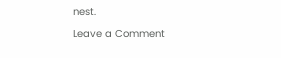nest.

Leave a Comment